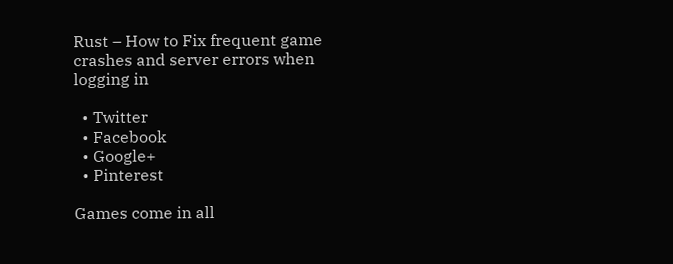Rust – How to Fix frequent game crashes and server errors when logging in

  • Twitter
  • Facebook
  • Google+
  • Pinterest

Games come in all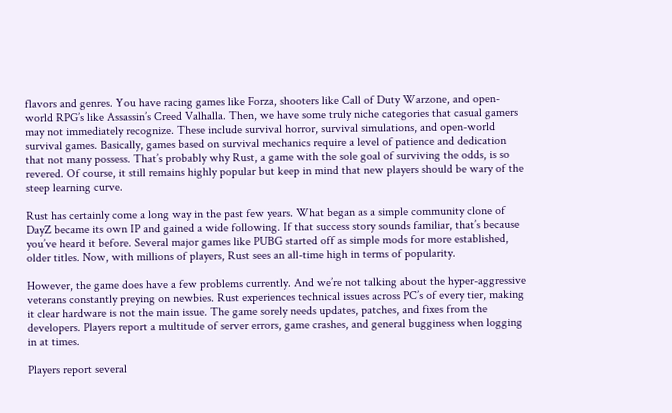flavors and genres. You have racing games like Forza, shooters like Call of Duty Warzone, and open-world RPG’s like Assassin’s Creed Valhalla. Then, we have some truly niche categories that casual gamers may not immediately recognize. These include survival horror, survival simulations, and open-world survival games. Basically, games based on survival mechanics require a level of patience and dedication that not many possess. That’s probably why Rust, a game with the sole goal of surviving the odds, is so revered. Of course, it still remains highly popular but keep in mind that new players should be wary of the steep learning curve.

Rust has certainly come a long way in the past few years. What began as a simple community clone of DayZ became its own IP and gained a wide following. If that success story sounds familiar, that’s because you’ve heard it before. Several major games like PUBG started off as simple mods for more established, older titles. Now, with millions of players, Rust sees an all-time high in terms of popularity.

However, the game does have a few problems currently. And we’re not talking about the hyper-aggressive veterans constantly preying on newbies. Rust experiences technical issues across PC’s of every tier, making it clear hardware is not the main issue. The game sorely needs updates, patches, and fixes from the developers. Players report a multitude of server errors, game crashes, and general bugginess when logging in at times.

Players report several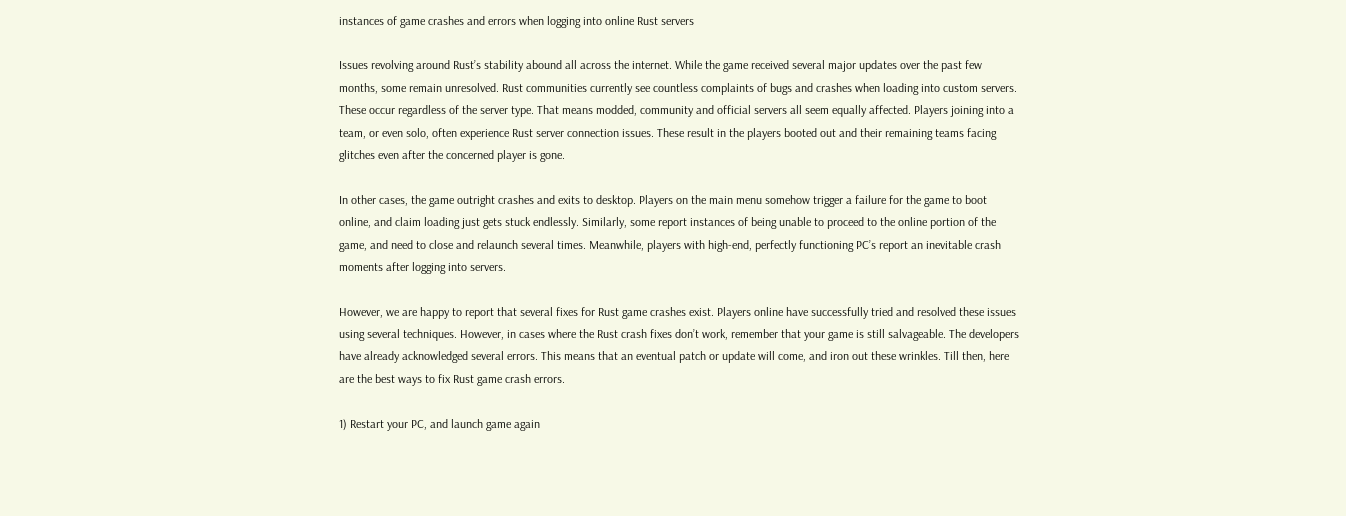instances of game crashes and errors when logging into online Rust servers

Issues revolving around Rust’s stability abound all across the internet. While the game received several major updates over the past few months, some remain unresolved. Rust communities currently see countless complaints of bugs and crashes when loading into custom servers. These occur regardless of the server type. That means modded, community and official servers all seem equally affected. Players joining into a team, or even solo, often experience Rust server connection issues. These result in the players booted out and their remaining teams facing glitches even after the concerned player is gone.

In other cases, the game outright crashes and exits to desktop. Players on the main menu somehow trigger a failure for the game to boot online, and claim loading just gets stuck endlessly. Similarly, some report instances of being unable to proceed to the online portion of the game, and need to close and relaunch several times. Meanwhile, players with high-end, perfectly functioning PC’s report an inevitable crash moments after logging into servers.

However, we are happy to report that several fixes for Rust game crashes exist. Players online have successfully tried and resolved these issues using several techniques. However, in cases where the Rust crash fixes don’t work, remember that your game is still salvageable. The developers have already acknowledged several errors. This means that an eventual patch or update will come, and iron out these wrinkles. Till then, here are the best ways to fix Rust game crash errors.

1) Restart your PC, and launch game again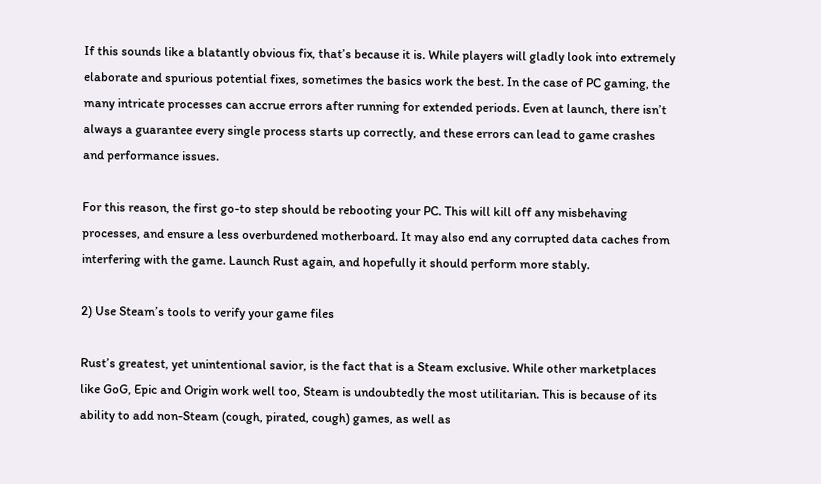If this sounds like a blatantly obvious fix, that’s because it is. While players will gladly look into extremely elaborate and spurious potential fixes, sometimes the basics work the best. In the case of PC gaming, the many intricate processes can accrue errors after running for extended periods. Even at launch, there isn’t always a guarantee every single process starts up correctly, and these errors can lead to game crashes and performance issues.

For this reason, the first go-to step should be rebooting your PC. This will kill off any misbehaving processes, and ensure a less overburdened motherboard. It may also end any corrupted data caches from interfering with the game. Launch Rust again, and hopefully it should perform more stably.

2) Use Steam’s tools to verify your game files

Rust’s greatest, yet unintentional savior, is the fact that is a Steam exclusive. While other marketplaces like GoG, Epic and Origin work well too, Steam is undoubtedly the most utilitarian. This is because of its ability to add non-Steam (cough, pirated, cough) games, as well as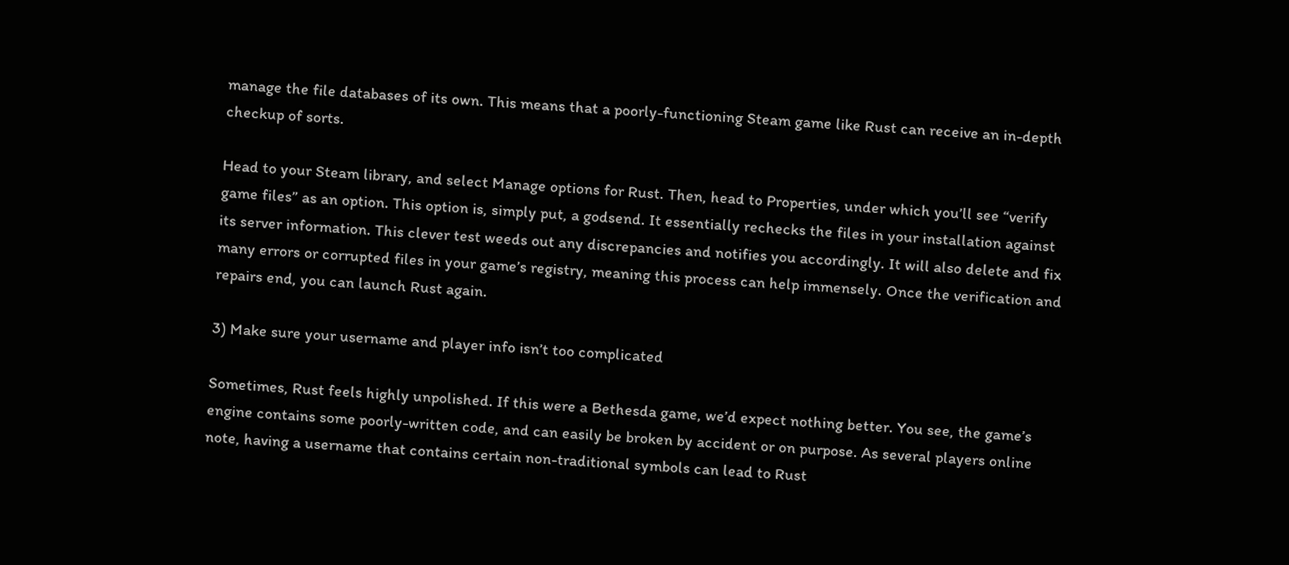manage the file databases of its own. This means that a poorly-functioning Steam game like Rust can receive an in-depth checkup of sorts.

Head to your Steam library, and select Manage options for Rust. Then, head to Properties, under which you’ll see “verify game files” as an option. This option is, simply put, a godsend. It essentially rechecks the files in your installation against its server information. This clever test weeds out any discrepancies and notifies you accordingly. It will also delete and fix many errors or corrupted files in your game’s registry, meaning this process can help immensely. Once the verification and repairs end, you can launch Rust again.

3) Make sure your username and player info isn’t too complicated

Sometimes, Rust feels highly unpolished. If this were a Bethesda game, we’d expect nothing better. You see, the game’s engine contains some poorly-written code, and can easily be broken by accident or on purpose. As several players online note, having a username that contains certain non-traditional symbols can lead to Rust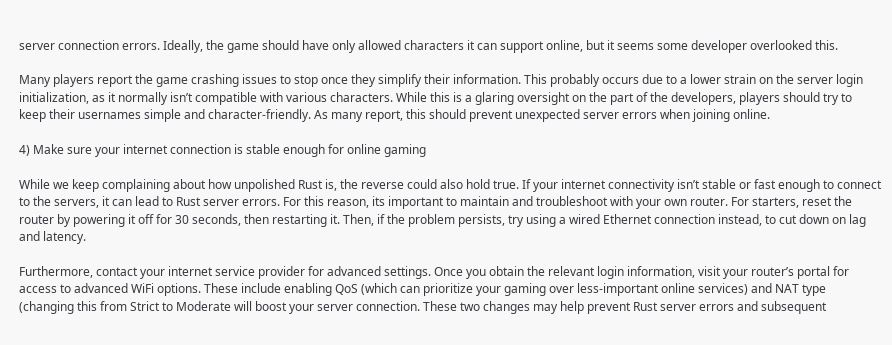server connection errors. Ideally, the game should have only allowed characters it can support online, but it seems some developer overlooked this.

Many players report the game crashing issues to stop once they simplify their information. This probably occurs due to a lower strain on the server login initialization, as it normally isn’t compatible with various characters. While this is a glaring oversight on the part of the developers, players should try to keep their usernames simple and character-friendly. As many report, this should prevent unexpected server errors when joining online.

4) Make sure your internet connection is stable enough for online gaming

While we keep complaining about how unpolished Rust is, the reverse could also hold true. If your internet connectivity isn’t stable or fast enough to connect to the servers, it can lead to Rust server errors. For this reason, its important to maintain and troubleshoot with your own router. For starters, reset the router by powering it off for 30 seconds, then restarting it. Then, if the problem persists, try using a wired Ethernet connection instead, to cut down on lag and latency.

Furthermore, contact your internet service provider for advanced settings. Once you obtain the relevant login information, visit your router’s portal for access to advanced WiFi options. These include enabling QoS (which can prioritize your gaming over less-important online services) and NAT type (changing this from Strict to Moderate will boost your server connection. These two changes may help prevent Rust server errors and subsequent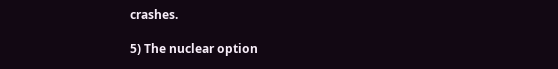crashes.

5) The nuclear option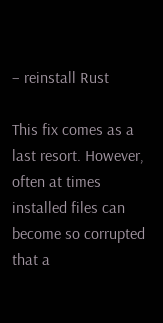– reinstall Rust

This fix comes as a last resort. However, often at times installed files can become so corrupted that a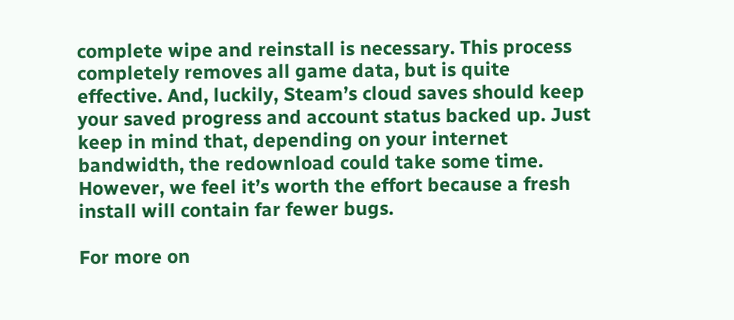complete wipe and reinstall is necessary. This process completely removes all game data, but is quite effective. And, luckily, Steam’s cloud saves should keep your saved progress and account status backed up. Just keep in mind that, depending on your internet bandwidth, the redownload could take some time. However, we feel it’s worth the effort because a fresh install will contain far fewer bugs.

For more on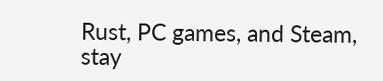Rust, PC games, and Steam, stay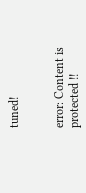tuned!


error: Content is protected !!